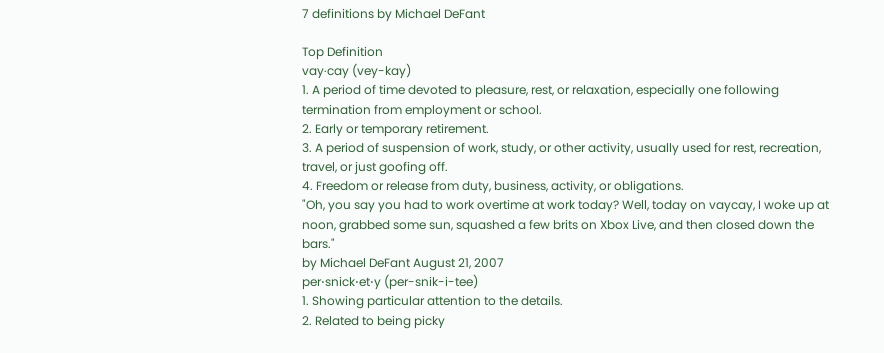7 definitions by Michael DeFant

Top Definition
vay·cay (vey-kay)
1. A period of time devoted to pleasure, rest, or relaxation, especially one following termination from employment or school.
2. Early or temporary retirement.
3. A period of suspension of work, study, or other activity, usually used for rest, recreation, travel, or just goofing off.
4. Freedom or release from duty, business, activity, or obligations.
"Oh, you say you had to work overtime at work today? Well, today on vaycay, I woke up at noon, grabbed some sun, squashed a few brits on Xbox Live, and then closed down the bars."
by Michael DeFant August 21, 2007
per⋅snick⋅et⋅y (per-snik-i-tee)
1. Showing particular attention to the details.
2. Related to being picky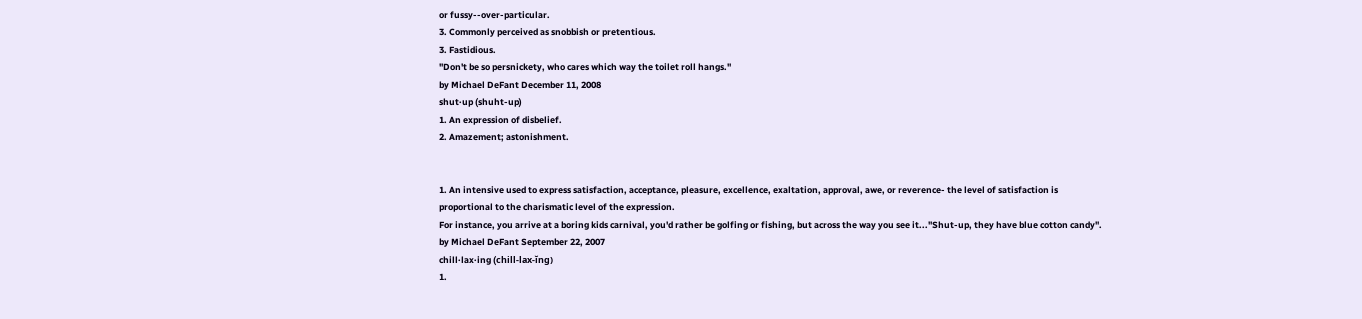or fussy--over-particular.
3. Commonly perceived as snobbish or pretentious.
3. Fastidious.
"Don't be so persnickety, who cares which way the toilet roll hangs."
by Michael DeFant December 11, 2008
shut·up (shuht-up)
1. An expression of disbelief.
2. Amazement; astonishment.


1. An intensive used to express satisfaction, acceptance, pleasure, excellence, exaltation, approval, awe, or reverence- the level of satisfaction is proportional to the charismatic level of the expression.
For instance, you arrive at a boring kids carnival, you'd rather be golfing or fishing, but across the way you see it..."Shut-up, they have blue cotton candy".
by Michael DeFant September 22, 2007
chill·lax·ing (chill-lax-ĭng)
1.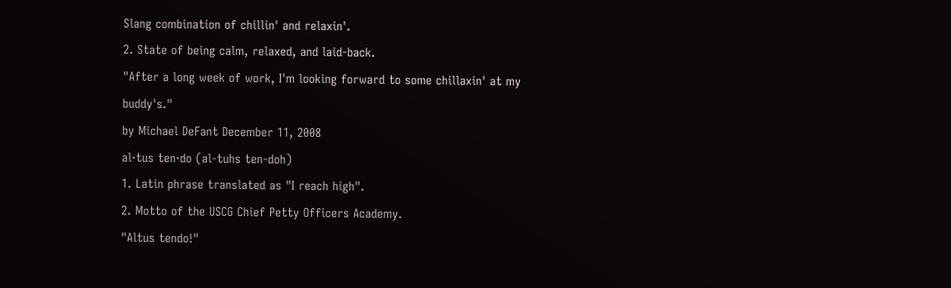Slang combination of chillin' and relaxin'.
2. State of being calm, relaxed, and laid-back.
"After a long week of work, I'm looking forward to some chillaxin' at my buddy's."
by Michael DeFant December 11, 2008
al·tus ten·do (al-tuhs ten-doh)
1. Latin phrase translated as "I reach high".
2. Motto of the USCG Chief Petty Officers Academy.
"Altus tendo!"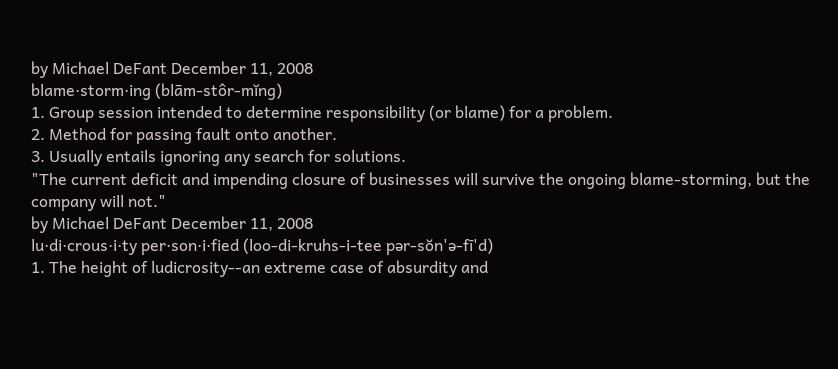by Michael DeFant December 11, 2008
blame·storm·ing (blām-stôr-mĭng)
1. Group session intended to determine responsibility (or blame) for a problem.
2. Method for passing fault onto another.
3. Usually entails ignoring any search for solutions.
"The current deficit and impending closure of businesses will survive the ongoing blame-storming, but the company will not."
by Michael DeFant December 11, 2008
lu·di·crous·i·ty per·son·i·fied (loo-di-kruhs-i-tee pər-sŏn'ə-fī'd)
1. The height of ludicrosity--an extreme case of absurdity and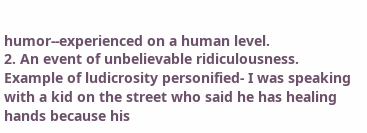humor--experienced on a human level.
2. An event of unbelievable ridiculousness.
Example of ludicrosity personified- I was speaking with a kid on the street who said he has healing hands because his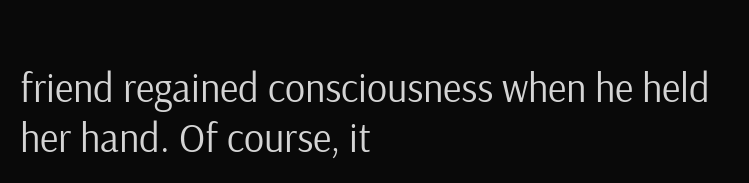friend regained consciousness when he held her hand. Of course, it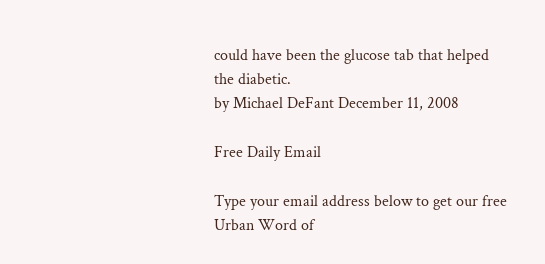could have been the glucose tab that helped the diabetic.
by Michael DeFant December 11, 2008

Free Daily Email

Type your email address below to get our free Urban Word of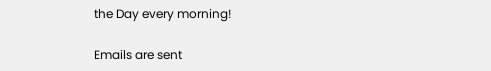the Day every morning!

Emails are sent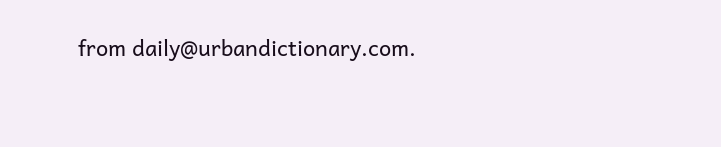from daily@urbandictionary.com.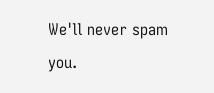We'll never spam you.